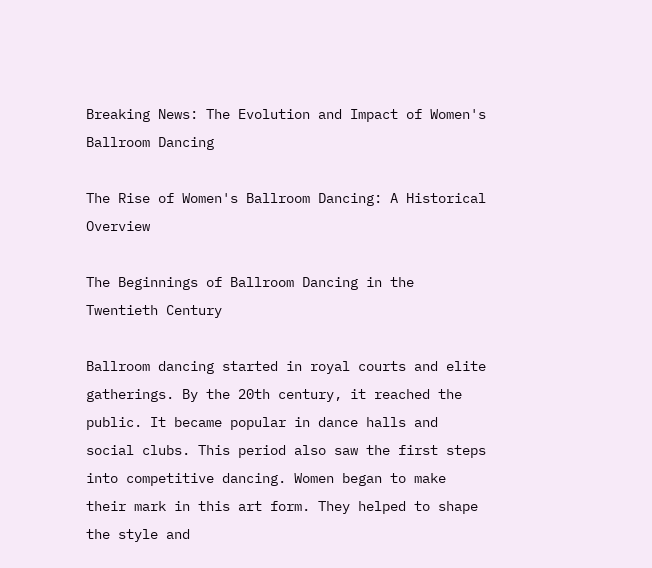Breaking News: The Evolution and Impact of Women's Ballroom Dancing

The Rise of Women's Ballroom Dancing: A Historical Overview

The Beginnings of Ballroom Dancing in the Twentieth Century

Ballroom dancing started in royal courts and elite gatherings. By the 20th century, it reached the public. It became popular in dance halls and social clubs. This period also saw the first steps into competitive dancing. Women began to make their mark in this art form. They helped to shape the style and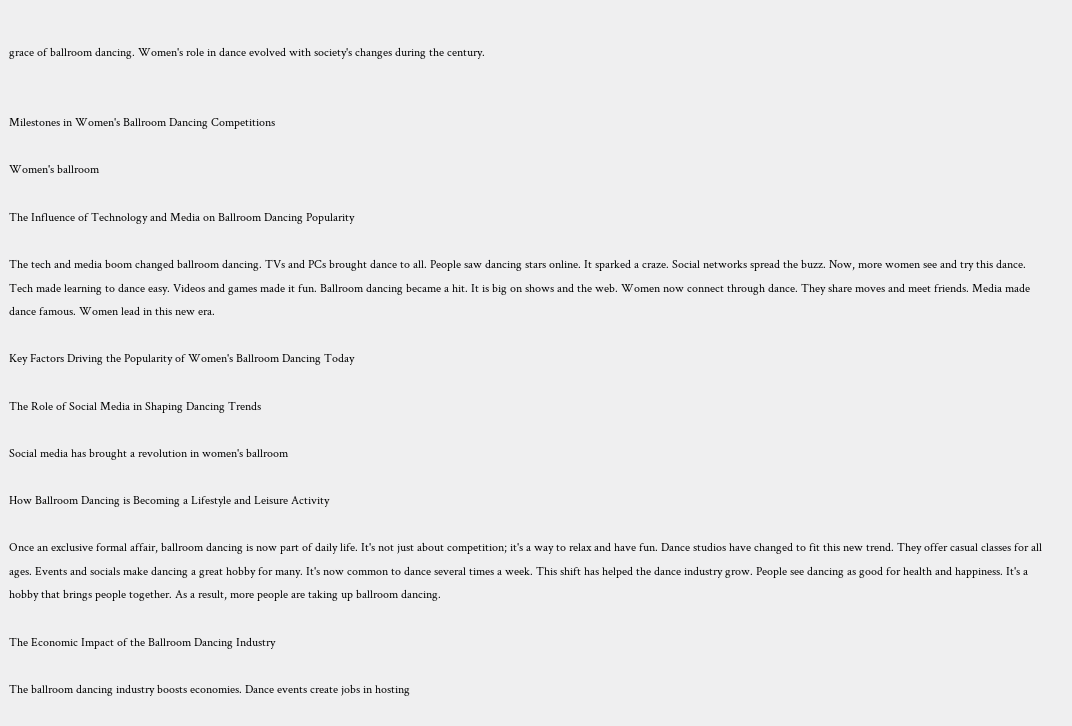grace of ballroom dancing. Women's role in dance evolved with society's changes during the century.


Milestones in Women's Ballroom Dancing Competitions

Women's ballroom

The Influence of Technology and Media on Ballroom Dancing Popularity

The tech and media boom changed ballroom dancing. TVs and PCs brought dance to all. People saw dancing stars online. It sparked a craze. Social networks spread the buzz. Now, more women see and try this dance. Tech made learning to dance easy. Videos and games made it fun. Ballroom dancing became a hit. It is big on shows and the web. Women now connect through dance. They share moves and meet friends. Media made dance famous. Women lead in this new era.

Key Factors Driving the Popularity of Women's Ballroom Dancing Today

The Role of Social Media in Shaping Dancing Trends

Social media has brought a revolution in women's ballroom

How Ballroom Dancing is Becoming a Lifestyle and Leisure Activity

Once an exclusive formal affair, ballroom dancing is now part of daily life. It's not just about competition; it's a way to relax and have fun. Dance studios have changed to fit this new trend. They offer casual classes for all ages. Events and socials make dancing a great hobby for many. It's now common to dance several times a week. This shift has helped the dance industry grow. People see dancing as good for health and happiness. It's a hobby that brings people together. As a result, more people are taking up ballroom dancing.

The Economic Impact of the Ballroom Dancing Industry

The ballroom dancing industry boosts economies. Dance events create jobs in hosting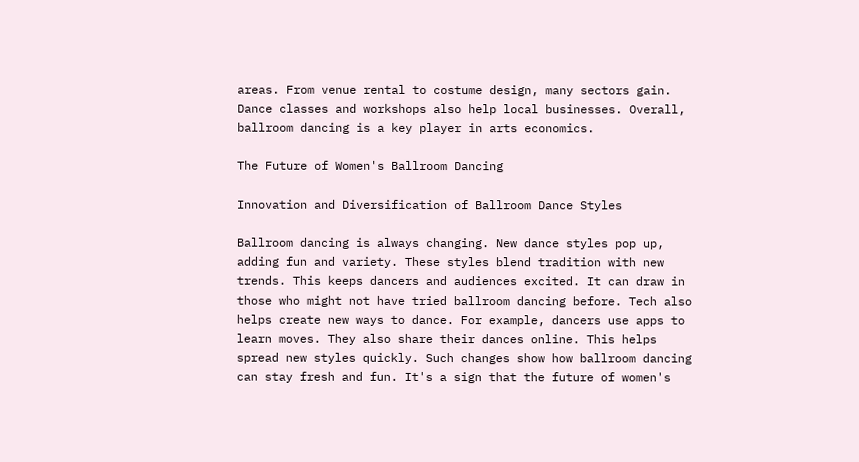areas. From venue rental to costume design, many sectors gain. Dance classes and workshops also help local businesses. Overall, ballroom dancing is a key player in arts economics.

The Future of Women's Ballroom Dancing

Innovation and Diversification of Ballroom Dance Styles

Ballroom dancing is always changing. New dance styles pop up, adding fun and variety. These styles blend tradition with new trends. This keeps dancers and audiences excited. It can draw in those who might not have tried ballroom dancing before. Tech also helps create new ways to dance. For example, dancers use apps to learn moves. They also share their dances online. This helps spread new styles quickly. Such changes show how ballroom dancing can stay fresh and fun. It's a sign that the future of women's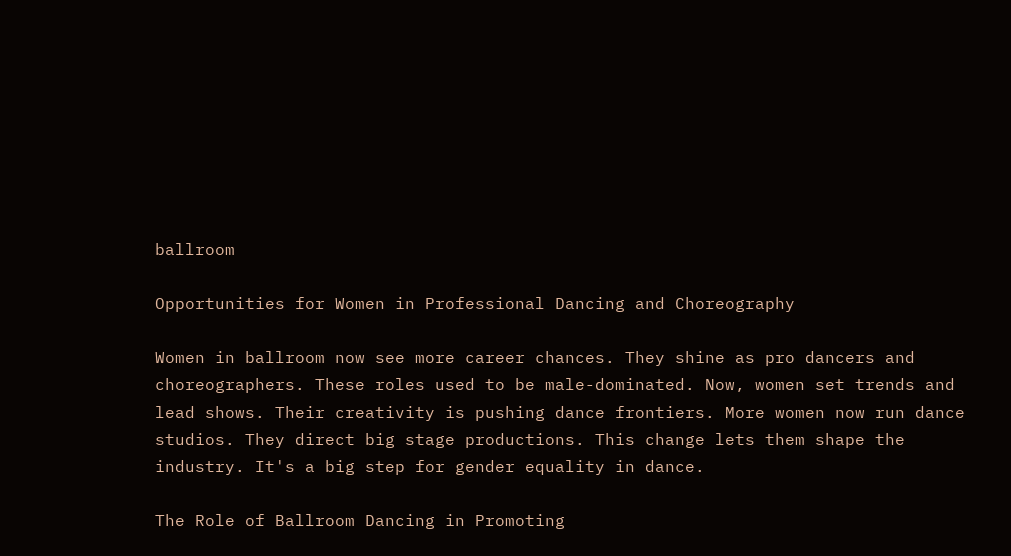ballroom

Opportunities for Women in Professional Dancing and Choreography

Women in ballroom now see more career chances. They shine as pro dancers and choreographers. These roles used to be male-dominated. Now, women set trends and lead shows. Their creativity is pushing dance frontiers. More women now run dance studios. They direct big stage productions. This change lets them shape the industry. It's a big step for gender equality in dance.

The Role of Ballroom Dancing in Promoting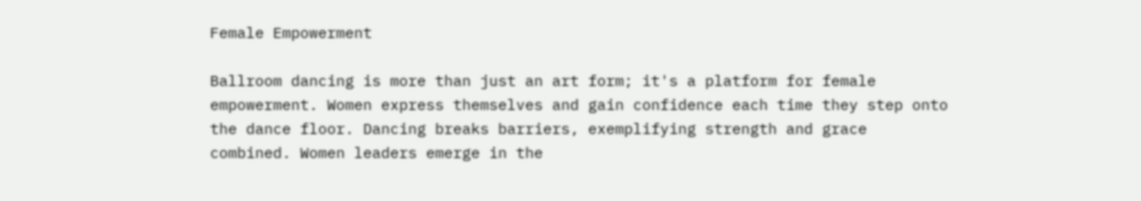Female Empowerment

Ballroom dancing is more than just an art form; it's a platform for female empowerment. Women express themselves and gain confidence each time they step onto the dance floor. Dancing breaks barriers, exemplifying strength and grace combined. Women leaders emerge in the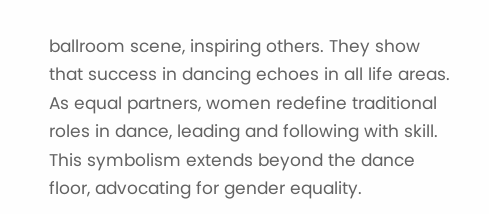ballroom scene, inspiring others. They show that success in dancing echoes in all life areas. As equal partners, women redefine traditional roles in dance, leading and following with skill. This symbolism extends beyond the dance floor, advocating for gender equality.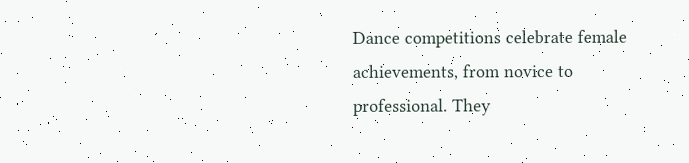Dance competitions celebrate female achievements, from novice to professional. They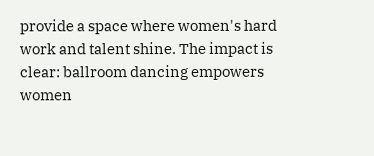provide a space where women's hard work and talent shine. The impact is clear: ballroom dancing empowers women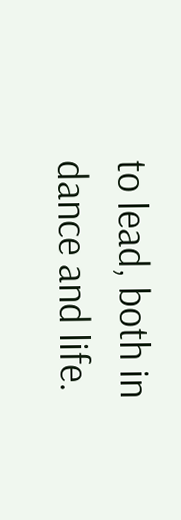to lead, both in dance and life.